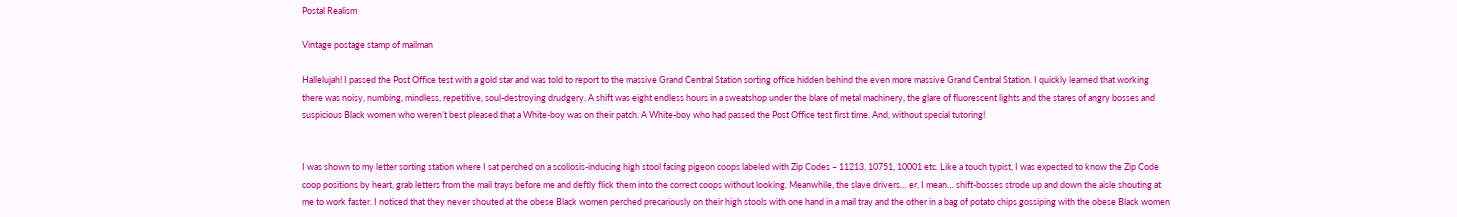Postal Realism

Vintage postage stamp of mailman

Hallelujah! I passed the Post Office test with a gold star and was told to report to the massive Grand Central Station sorting office hidden behind the even more massive Grand Central Station. I quickly learned that working there was noisy, numbing, mindless, repetitive, soul-destroying drudgery. A shift was eight endless hours in a sweatshop under the blare of metal machinery, the glare of fluorescent lights and the stares of angry bosses and suspicious Black women who weren’t best pleased that a White-boy was on their patch. A White-boy who had passed the Post Office test first time. And, without special tutoring!


I was shown to my letter sorting station where I sat perched on a scoliosis-inducing high stool facing pigeon coops labeled with Zip Codes – 11213, 10751, 10001 etc. Like a touch typist, I was expected to know the Zip Code coop positions by heart, grab letters from the mail trays before me and deftly flick them into the correct coops without looking. Meanwhile, the slave drivers… er, I mean… shift-bosses strode up and down the aisle shouting at me to work faster. I noticed that they never shouted at the obese Black women perched precariously on their high stools with one hand in a mail tray and the other in a bag of potato chips gossiping with the obese Black women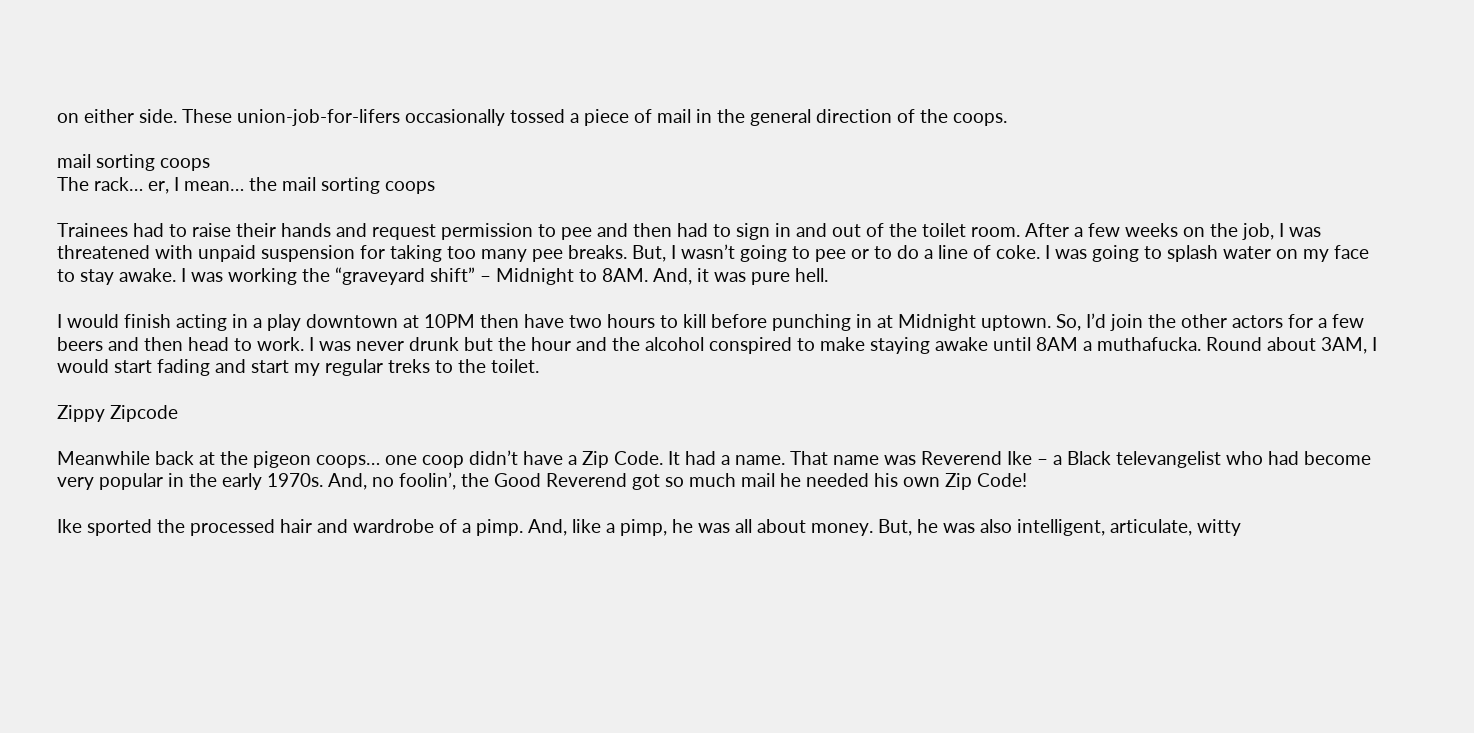on either side. These union-job-for-lifers occasionally tossed a piece of mail in the general direction of the coops.

mail sorting coops
The rack… er, I mean… the mail sorting coops

Trainees had to raise their hands and request permission to pee and then had to sign in and out of the toilet room. After a few weeks on the job, I was threatened with unpaid suspension for taking too many pee breaks. But, I wasn’t going to pee or to do a line of coke. I was going to splash water on my face to stay awake. I was working the “graveyard shift” – Midnight to 8AM. And, it was pure hell.

I would finish acting in a play downtown at 10PM then have two hours to kill before punching in at Midnight uptown. So, I’d join the other actors for a few beers and then head to work. I was never drunk but the hour and the alcohol conspired to make staying awake until 8AM a muthafucka. Round about 3AM, I would start fading and start my regular treks to the toilet.

Zippy Zipcode

Meanwhile back at the pigeon coops… one coop didn’t have a Zip Code. It had a name. That name was Reverend Ike – a Black televangelist who had become very popular in the early 1970s. And, no foolin’, the Good Reverend got so much mail he needed his own Zip Code!

Ike sported the processed hair and wardrobe of a pimp. And, like a pimp, he was all about money. But, he was also intelligent, articulate, witty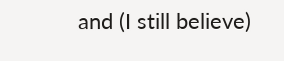and (I still believe)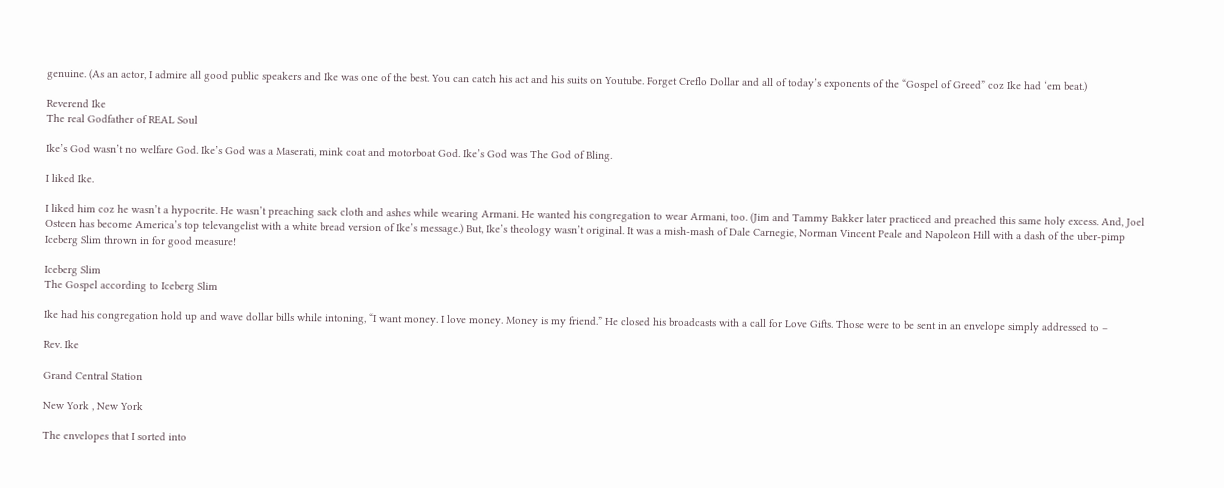genuine. (As an actor, I admire all good public speakers and Ike was one of the best. You can catch his act and his suits on Youtube. Forget Creflo Dollar and all of today’s exponents of the “Gospel of Greed” coz Ike had ‘em beat.)

Reverend Ike
The real Godfather of REAL Soul

Ike’s God wasn’t no welfare God. Ike’s God was a Maserati, mink coat and motorboat God. Ike’s God was The God of Bling.

I liked Ike.

I liked him coz he wasn’t a hypocrite. He wasn’t preaching sack cloth and ashes while wearing Armani. He wanted his congregation to wear Armani, too. (Jim and Tammy Bakker later practiced and preached this same holy excess. And, Joel Osteen has become America’s top televangelist with a white bread version of Ike’s message.) But, Ike’s theology wasn’t original. It was a mish-mash of Dale Carnegie, Norman Vincent Peale and Napoleon Hill with a dash of the uber-pimp Iceberg Slim thrown in for good measure!

Iceberg Slim
The Gospel according to Iceberg Slim

Ike had his congregation hold up and wave dollar bills while intoning, “I want money. I love money. Money is my friend.” He closed his broadcasts with a call for Love Gifts. Those were to be sent in an envelope simply addressed to –

Rev. Ike

Grand Central Station

New York , New York

The envelopes that I sorted into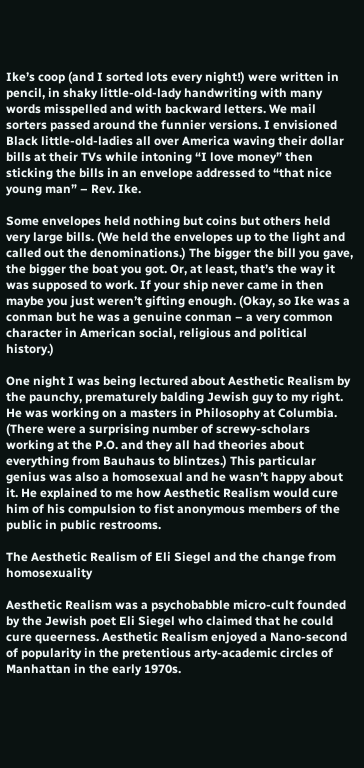Ike’s coop (and I sorted lots every night!) were written in pencil, in shaky little-old-lady handwriting with many words misspelled and with backward letters. We mail sorters passed around the funnier versions. I envisioned Black little-old-ladies all over America waving their dollar bills at their TVs while intoning “I love money” then sticking the bills in an envelope addressed to “that nice young man” – Rev. Ike.

Some envelopes held nothing but coins but others held very large bills. (We held the envelopes up to the light and called out the denominations.) The bigger the bill you gave, the bigger the boat you got. Or, at least, that’s the way it was supposed to work. If your ship never came in then maybe you just weren’t gifting enough. (Okay, so Ike was a conman but he was a genuine conman – a very common character in American social, religious and political history.)

One night I was being lectured about Aesthetic Realism by the paunchy, prematurely balding Jewish guy to my right. He was working on a masters in Philosophy at Columbia. (There were a surprising number of screwy-scholars working at the P.O. and they all had theories about everything from Bauhaus to blintzes.) This particular genius was also a homosexual and he wasn’t happy about it. He explained to me how Aesthetic Realism would cure him of his compulsion to fist anonymous members of the public in public restrooms.

The Aesthetic Realism of Eli Siegel and the change from homosexuality

Aesthetic Realism was a psychobabble micro-cult founded by the Jewish poet Eli Siegel who claimed that he could cure queerness. Aesthetic Realism enjoyed a Nano-second of popularity in the pretentious arty-academic circles of Manhattan in the early 1970s.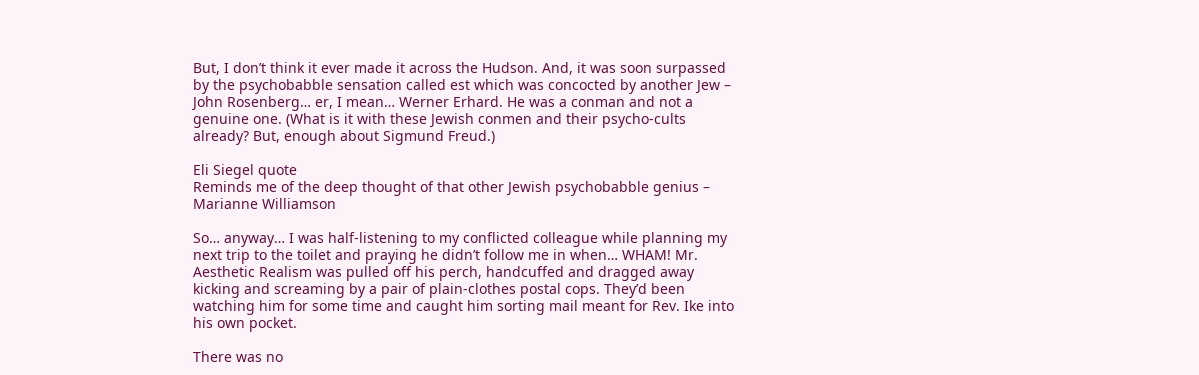But, I don’t think it ever made it across the Hudson. And, it was soon surpassed by the psychobabble sensation called est which was concocted by another Jew – John Rosenberg… er, I mean… Werner Erhard. He was a conman and not a genuine one. (What is it with these Jewish conmen and their psycho-cults already? But, enough about Sigmund Freud.)

Eli Siegel quote
Reminds me of the deep thought of that other Jewish psychobabble genius – Marianne Williamson

So… anyway… I was half-listening to my conflicted colleague while planning my next trip to the toilet and praying he didn’t follow me in when… WHAM! Mr. Aesthetic Realism was pulled off his perch, handcuffed and dragged away kicking and screaming by a pair of plain-clothes postal cops. They’d been watching him for some time and caught him sorting mail meant for Rev. Ike into his own pocket.

There was no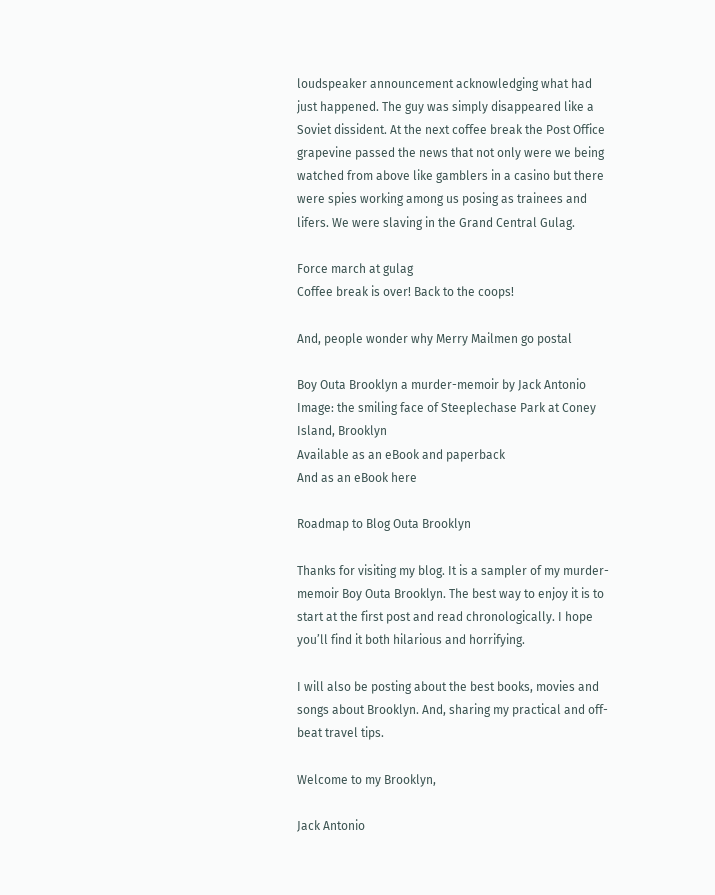loudspeaker announcement acknowledging what had just happened. The guy was simply disappeared like a Soviet dissident. At the next coffee break the Post Office grapevine passed the news that not only were we being watched from above like gamblers in a casino but there were spies working among us posing as trainees and lifers. We were slaving in the Grand Central Gulag.

Force march at gulag
Coffee break is over! Back to the coops!

And, people wonder why Merry Mailmen go postal

Boy Outa Brooklyn a murder-memoir by Jack Antonio
Image: the smiling face of Steeplechase Park at Coney Island, Brooklyn
Available as an eBook and paperback
And as an eBook here

Roadmap to Blog Outa Brooklyn

Thanks for visiting my blog. It is a sampler of my murder-memoir Boy Outa Brooklyn. The best way to enjoy it is to start at the first post and read chronologically. I hope you’ll find it both hilarious and horrifying.

I will also be posting about the best books, movies and songs about Brooklyn. And, sharing my practical and off-beat travel tips.

Welcome to my Brooklyn,

Jack Antonio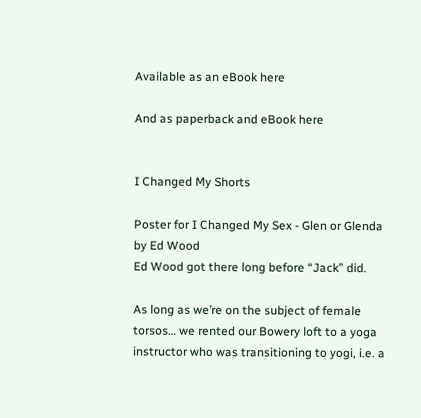Available as an eBook here

And as paperback and eBook here


I Changed My Shorts

Poster for I Changed My Sex - Glen or Glenda by Ed Wood
Ed Wood got there long before “Jack” did.

As long as we’re on the subject of female torsos… we rented our Bowery loft to a yoga instructor who was transitioning to yogi, i.e. a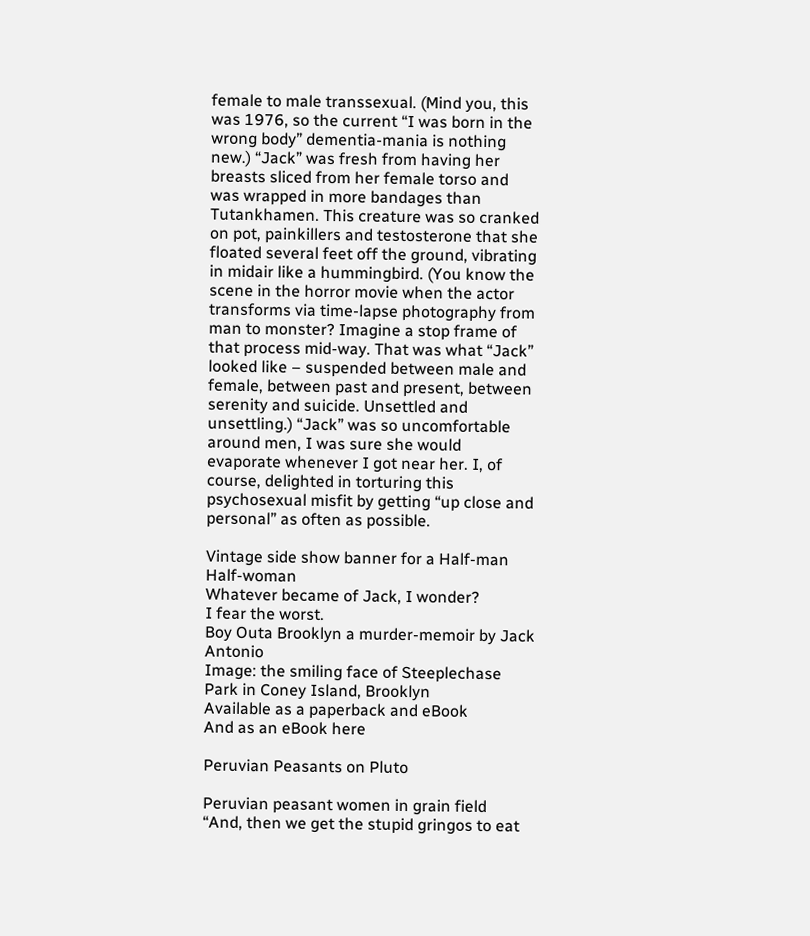female to male transsexual. (Mind you, this was 1976, so the current “I was born in the wrong body” dementia-mania is nothing new.) “Jack” was fresh from having her breasts sliced from her female torso and was wrapped in more bandages than Tutankhamen. This creature was so cranked on pot, painkillers and testosterone that she floated several feet off the ground, vibrating in midair like a hummingbird. (You know the scene in the horror movie when the actor transforms via time-lapse photography from man to monster? Imagine a stop frame of that process mid-way. That was what “Jack” looked like – suspended between male and female, between past and present, between serenity and suicide. Unsettled and unsettling.) “Jack” was so uncomfortable around men, I was sure she would evaporate whenever I got near her. I, of course, delighted in torturing this psychosexual misfit by getting “up close and personal” as often as possible.

Vintage side show banner for a Half-man Half-woman
Whatever became of Jack, I wonder?
I fear the worst.
Boy Outa Brooklyn a murder-memoir by Jack Antonio
Image: the smiling face of Steeplechase Park in Coney Island, Brooklyn
Available as a paperback and eBook
And as an eBook here

Peruvian Peasants on Pluto

Peruvian peasant women in grain field
“And, then we get the stupid gringos to eat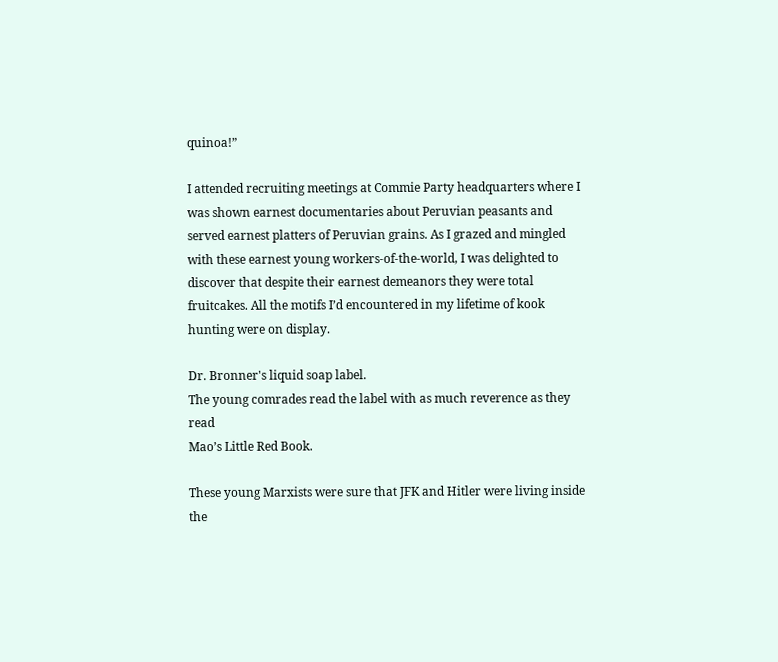quinoa!”

I attended recruiting meetings at Commie Party headquarters where I was shown earnest documentaries about Peruvian peasants and served earnest platters of Peruvian grains. As I grazed and mingled with these earnest young workers-of-the-world, I was delighted to discover that despite their earnest demeanors they were total fruitcakes. All the motifs I’d encountered in my lifetime of kook hunting were on display.

Dr. Bronner's liquid soap label.
The young comrades read the label with as much reverence as they read
Mao’s Little Red Book.

These young Marxists were sure that JFK and Hitler were living inside the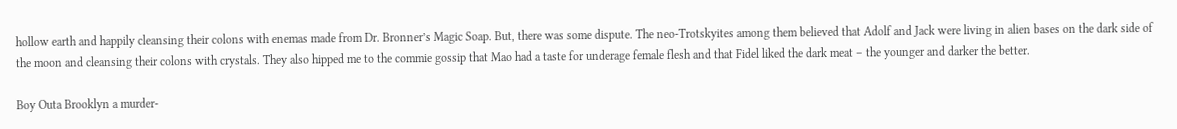hollow earth and happily cleansing their colons with enemas made from Dr. Bronner’s Magic Soap. But, there was some dispute. The neo-Trotskyites among them believed that Adolf and Jack were living in alien bases on the dark side of the moon and cleansing their colons with crystals. They also hipped me to the commie gossip that Mao had a taste for underage female flesh and that Fidel liked the dark meat – the younger and darker the better.

Boy Outa Brooklyn a murder-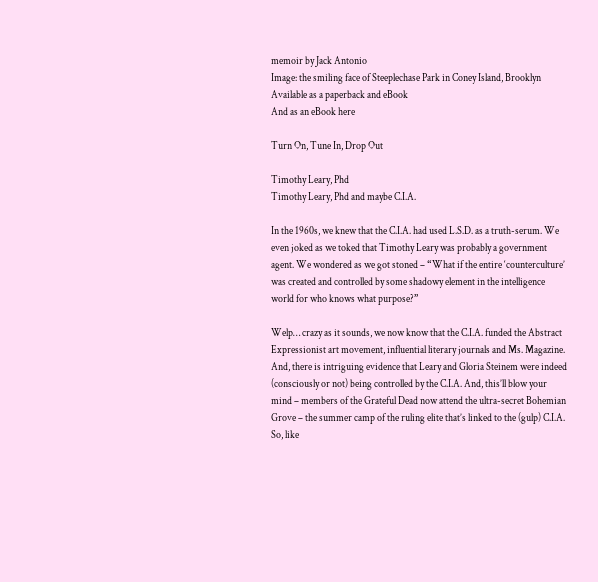memoir by Jack Antonio
Image: the smiling face of Steeplechase Park in Coney Island, Brooklyn
Available as a paperback and eBook
And as an eBook here

Turn On, Tune In, Drop Out

Timothy Leary, Phd
Timothy Leary, Phd and maybe C.I.A.

In the 1960s, we knew that the C.I.A. had used L.S.D. as a truth-serum. We even joked as we toked that Timothy Leary was probably a government agent. We wondered as we got stoned – “What if the entire ‘counterculture’ was created and controlled by some shadowy element in the intelligence world for who knows what purpose?”

Welp… crazy as it sounds, we now know that the C.I.A. funded the Abstract Expressionist art movement, influential literary journals and Ms. Magazine. And, there is intriguing evidence that Leary and Gloria Steinem were indeed (consciously or not) being controlled by the C.I.A. And, this’ll blow your mind – members of the Grateful Dead now attend the ultra-secret Bohemian Grove – the summer camp of the ruling elite that’s linked to the (gulp) C.I.A. So, like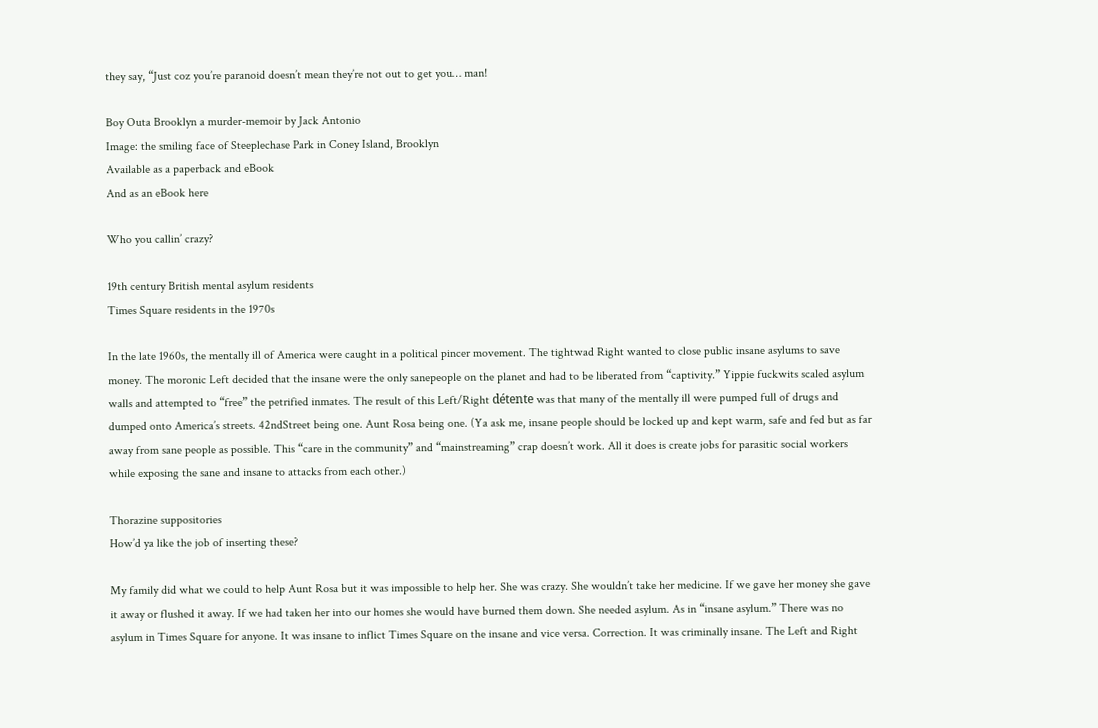they say, “Just coz you’re paranoid doesn’t mean they’re not out to get you… man!

Boy Outa Brooklyn a murder-memoir by Jack Antonio
Image: the smiling face of Steeplechase Park in Coney Island, Brooklyn
Available as a paperback and eBook
And as an eBook here

Who you callin’ crazy?

19th century British mental asylum residents
Times Square residents in the 1970s

In the late 1960s, the mentally ill of America were caught in a political pincer movement. The tightwad Right wanted to close public insane asylums to save money. The moronic Left decided that the insane were the only sanepeople on the planet and had to be liberated from “captivity.” Yippie fuckwits scaled asylum walls and attempted to “free” the petrified inmates. The result of this Left/Right détente was that many of the mentally ill were pumped full of drugs and dumped onto America’s streets. 42ndStreet being one. Aunt Rosa being one. (Ya ask me, insane people should be locked up and kept warm, safe and fed but as far away from sane people as possible. This “care in the community” and “mainstreaming” crap doesn’t work. All it does is create jobs for parasitic social workers while exposing the sane and insane to attacks from each other.)

Thorazine suppositories
How’d ya like the job of inserting these?

My family did what we could to help Aunt Rosa but it was impossible to help her. She was crazy. She wouldn’t take her medicine. If we gave her money she gave it away or flushed it away. If we had taken her into our homes she would have burned them down. She needed asylum. As in “insane asylum.” There was no asylum in Times Square for anyone. It was insane to inflict Times Square on the insane and vice versa. Correction. It was criminally insane. The Left and Right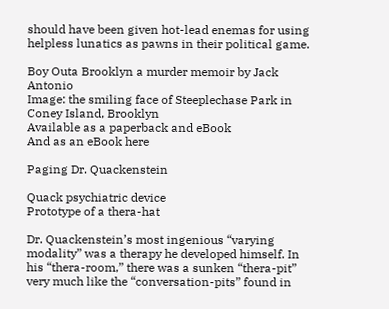should have been given hot-lead enemas for using helpless lunatics as pawns in their political game.

Boy Outa Brooklyn a murder memoir by Jack Antonio
Image: the smiling face of Steeplechase Park in Coney Island, Brooklyn
Available as a paperback and eBook
And as an eBook here

Paging Dr. Quackenstein

Quack psychiatric device
Prototype of a thera-hat

Dr. Quackenstein’s most ingenious “varying modality” was a therapy he developed himself. In his “thera-room,” there was a sunken “thera-pit” very much like the “conversation-pits” found in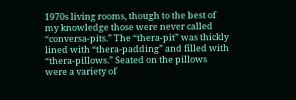1970s living rooms, though to the best of my knowledge those were never called “conversa-pits.” The “thera-pit” was thickly lined with “thera-padding” and filled with “thera-pillows.” Seated on the pillows were a variety of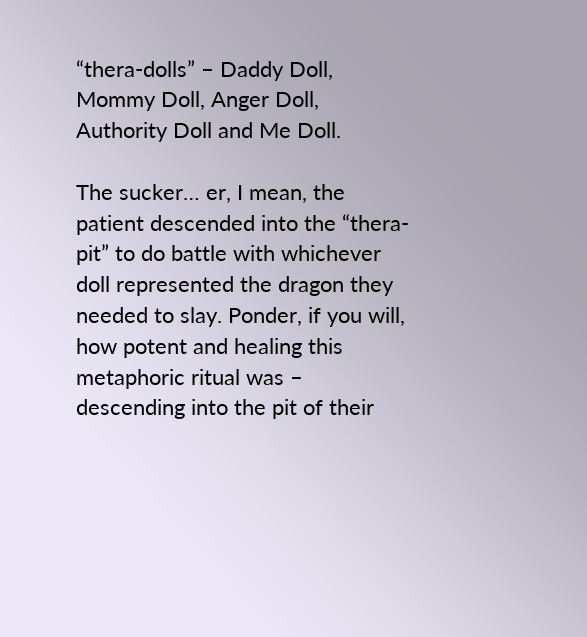“thera-dolls” – Daddy Doll, Mommy Doll, Anger Doll, Authority Doll and Me Doll.

The sucker… er, I mean, the patient descended into the “thera-pit” to do battle with whichever doll represented the dragon they needed to slay. Ponder, if you will, how potent and healing this metaphoric ritual was – descending into the pit of their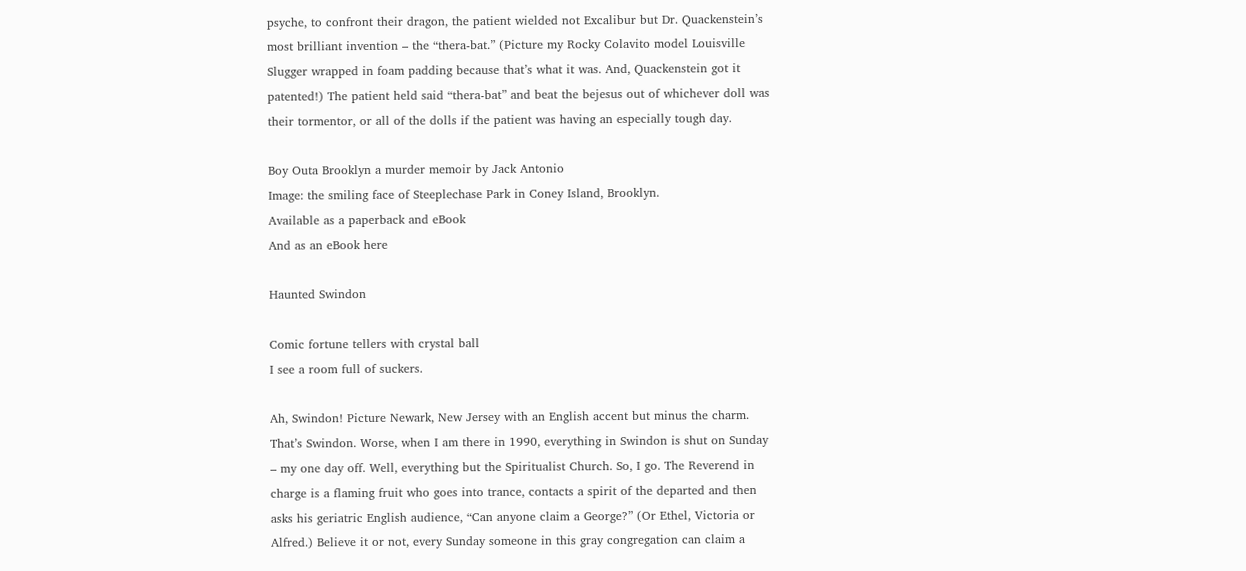psyche, to confront their dragon, the patient wielded not Excalibur but Dr. Quackenstein’s most brilliant invention – the “thera-bat.” (Picture my Rocky Colavito model Louisville Slugger wrapped in foam padding because that’s what it was. And, Quackenstein got it patented!) The patient held said “thera-bat” and beat the bejesus out of whichever doll was their tormentor, or all of the dolls if the patient was having an especially tough day.

Boy Outa Brooklyn a murder memoir by Jack Antonio
Image: the smiling face of Steeplechase Park in Coney Island, Brooklyn.
Available as a paperback and eBook
And as an eBook here

Haunted Swindon

Comic fortune tellers with crystal ball
I see a room full of suckers.

Ah, Swindon! Picture Newark, New Jersey with an English accent but minus the charm. That’s Swindon. Worse, when I am there in 1990, everything in Swindon is shut on Sunday – my one day off. Well, everything but the Spiritualist Church. So, I go. The Reverend in charge is a flaming fruit who goes into trance, contacts a spirit of the departed and then asks his geriatric English audience, “Can anyone claim a George?” (Or Ethel, Victoria or Alfred.) Believe it or not, every Sunday someone in this gray congregation can claim a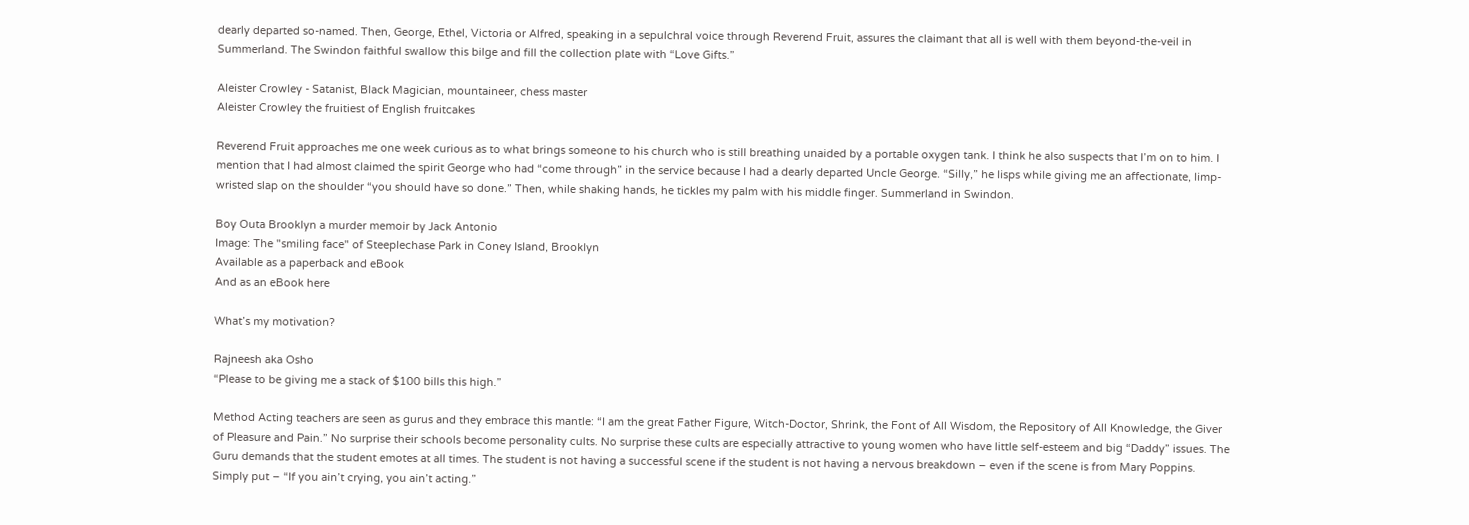dearly departed so-named. Then, George, Ethel, Victoria or Alfred, speaking in a sepulchral voice through Reverend Fruit, assures the claimant that all is well with them beyond-the-veil in Summerland. The Swindon faithful swallow this bilge and fill the collection plate with “Love Gifts.”

Aleister Crowley - Satanist, Black Magician, mountaineer, chess master
Aleister Crowley the fruitiest of English fruitcakes

Reverend Fruit approaches me one week curious as to what brings someone to his church who is still breathing unaided by a portable oxygen tank. I think he also suspects that I’m on to him. I mention that I had almost claimed the spirit George who had “come through” in the service because I had a dearly departed Uncle George. “Silly,” he lisps while giving me an affectionate, limp-wristed slap on the shoulder “you should have so done.” Then, while shaking hands, he tickles my palm with his middle finger. Summerland in Swindon.

Boy Outa Brooklyn a murder memoir by Jack Antonio
Image: The "smiling face" of Steeplechase Park in Coney Island, Brooklyn
Available as a paperback and eBook
And as an eBook here

What’s my motivation?

Rajneesh aka Osho
“Please to be giving me a stack of $100 bills this high.”

Method Acting teachers are seen as gurus and they embrace this mantle: “I am the great Father Figure, Witch-Doctor, Shrink, the Font of All Wisdom, the Repository of All Knowledge, the Giver of Pleasure and Pain.” No surprise their schools become personality cults. No surprise these cults are especially attractive to young women who have little self-esteem and big “Daddy” issues. The Guru demands that the student emotes at all times. The student is not having a successful scene if the student is not having a nervous breakdown – even if the scene is from Mary Poppins. Simply put – “If you ain’t crying, you ain’t acting.”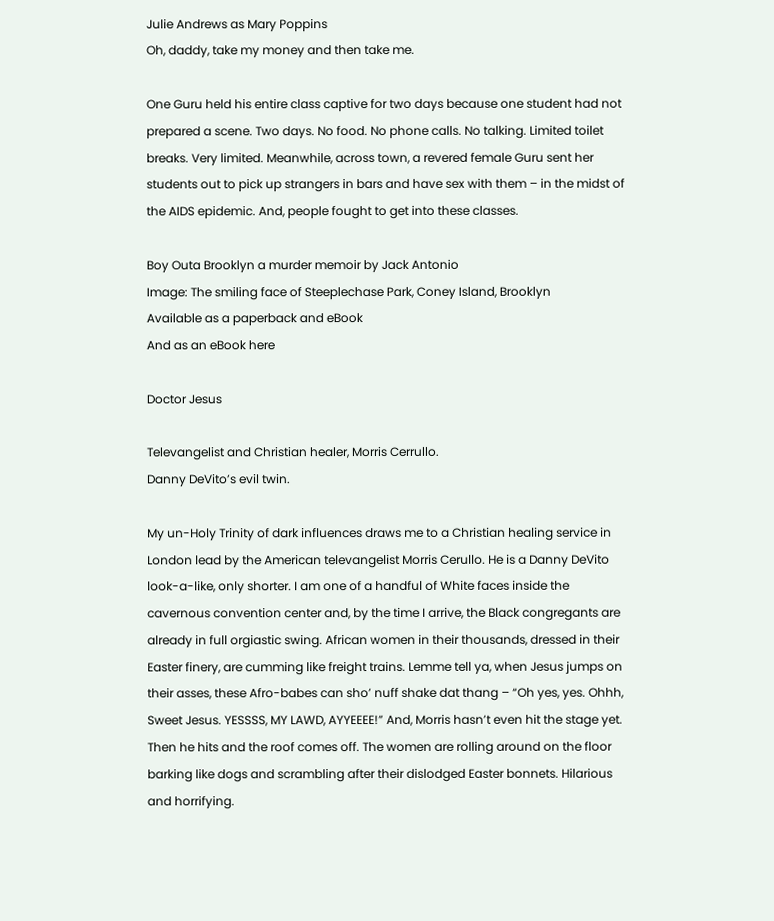Julie Andrews as Mary Poppins
Oh, daddy, take my money and then take me.

One Guru held his entire class captive for two days because one student had not prepared a scene. Two days. No food. No phone calls. No talking. Limited toilet breaks. Very limited. Meanwhile, across town, a revered female Guru sent her students out to pick up strangers in bars and have sex with them – in the midst of the AIDS epidemic. And, people fought to get into these classes.

Boy Outa Brooklyn a murder memoir by Jack Antonio
Image: The smiling face of Steeplechase Park, Coney Island, Brooklyn
Available as a paperback and eBook
And as an eBook here

Doctor Jesus

Televangelist and Christian healer, Morris Cerrullo.
Danny DeVito’s evil twin.

My un-Holy Trinity of dark influences draws me to a Christian healing service in London lead by the American televangelist Morris Cerullo. He is a Danny DeVito look-a-like, only shorter. I am one of a handful of White faces inside the cavernous convention center and, by the time I arrive, the Black congregants are already in full orgiastic swing. African women in their thousands, dressed in their Easter finery, are cumming like freight trains. Lemme tell ya, when Jesus jumps on their asses, these Afro-babes can sho’ nuff shake dat thang – “Oh yes, yes. Ohhh, Sweet Jesus. YESSSS, MY LAWD, AYYEEEE!” And, Morris hasn’t even hit the stage yet. Then he hits and the roof comes off. The women are rolling around on the floor barking like dogs and scrambling after their dislodged Easter bonnets. Hilarious and horrifying.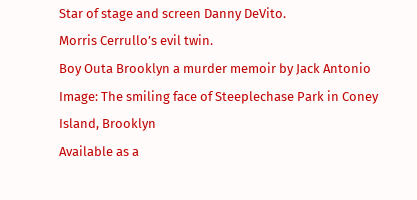Star of stage and screen Danny DeVito.
Morris Cerrullo’s evil twin.
Boy Outa Brooklyn a murder memoir by Jack Antonio
Image: The smiling face of Steeplechase Park in Coney Island, Brooklyn
Available as a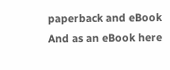paperback and eBook
And as an eBook here